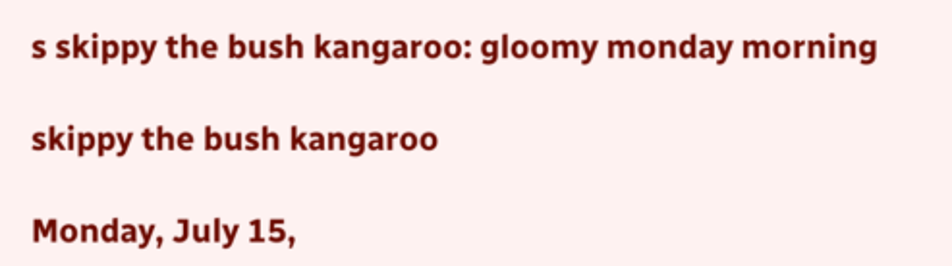s skippy the bush kangaroo: gloomy monday morning

skippy the bush kangaroo

Monday, July 15,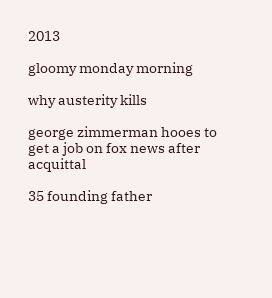2013

gloomy monday morning

why austerity kills

george zimmerman hooes to get a job on fox news after acquittal

35 founding father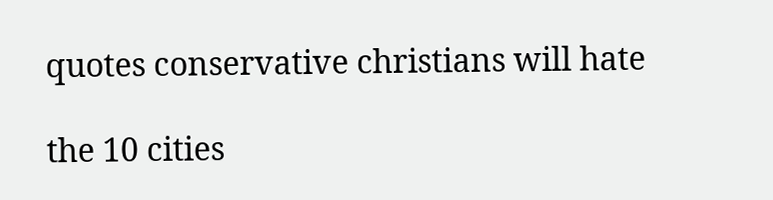quotes conservative christians will hate

the 10 cities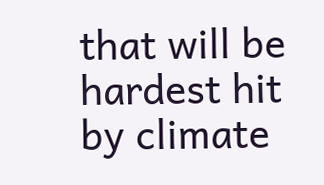that will be hardest hit by climate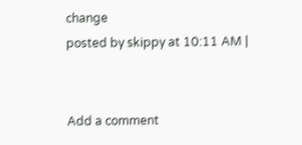change
posted by skippy at 10:11 AM |


Add a comment